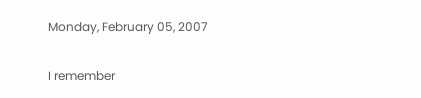Monday, February 05, 2007

I remember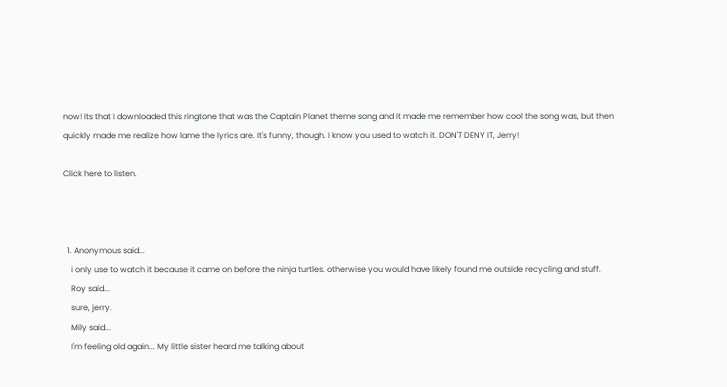now! Its that I downloaded this ringtone that was the Captain Planet theme song and it made me remember how cool the song was, but then quickly made me realize how lame the lyrics are. It's funny, though. I know you used to watch it. DON'T DENY IT, Jerry!

Click here to listen.



  1. Anonymous said...
    i only use to watch it because it came on before the ninja turtles. otherwise you would have likely found me outside recycling and stuff.
    Roy said...
    sure, jerry.
    Mily said...
    I'm feeling old again... My little sister heard me talking about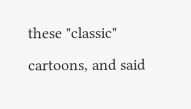these "classic" cartoons, and said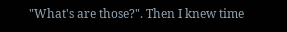"What's are those?". Then I knew time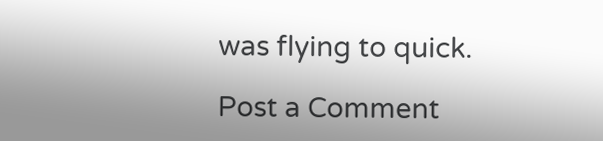was flying to quick.

Post a Comment